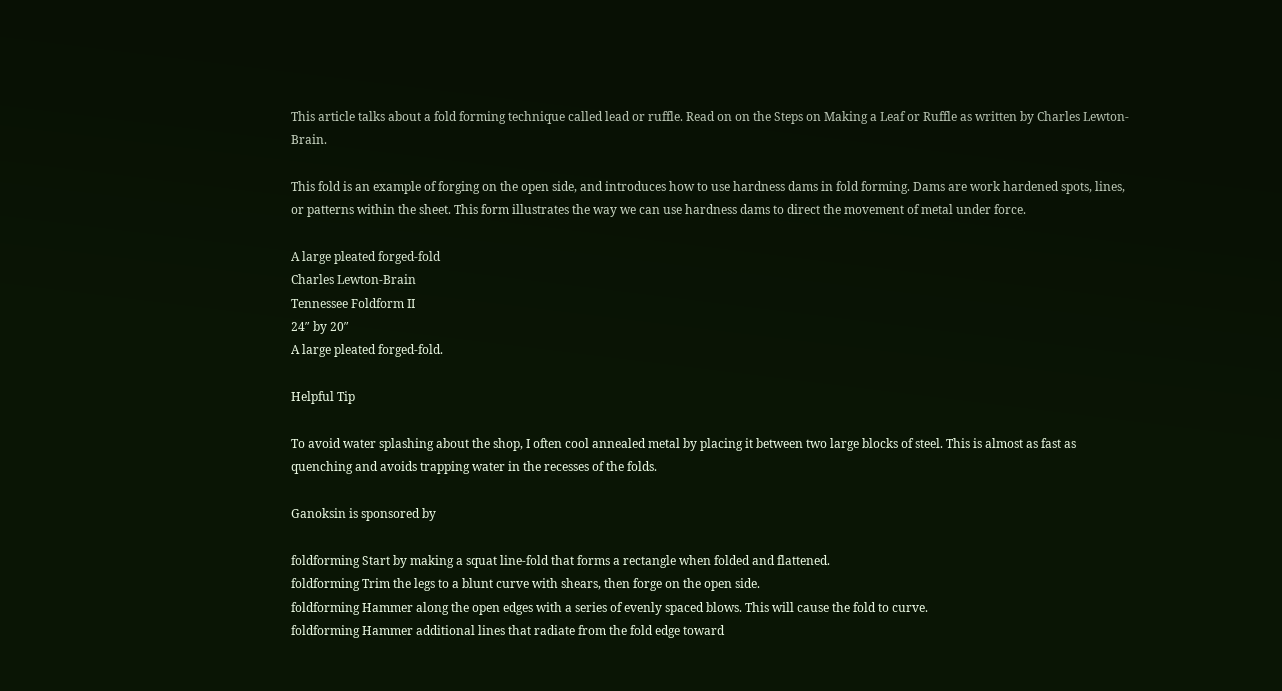This article talks about a fold forming technique called lead or ruffle. Read on on the Steps on Making a Leaf or Ruffle as written by Charles Lewton-Brain.

This fold is an example of forging on the open side, and introduces how to use hardness dams in fold forming. Dams are work hardened spots, lines, or patterns within the sheet. This form illustrates the way we can use hardness dams to direct the movement of metal under force.

A large pleated forged-fold
Charles Lewton-Brain
Tennessee Foldform II
24″ by 20″
A large pleated forged-fold.

Helpful Tip

To avoid water splashing about the shop, I often cool annealed metal by placing it between two large blocks of steel. This is almost as fast as quenching and avoids trapping water in the recesses of the folds.

Ganoksin is sponsored by

foldforming Start by making a squat line-fold that forms a rectangle when folded and flattened.
foldforming Trim the legs to a blunt curve with shears, then forge on the open side.
foldforming Hammer along the open edges with a series of evenly spaced blows. This will cause the fold to curve.
foldforming Hammer additional lines that radiate from the fold edge toward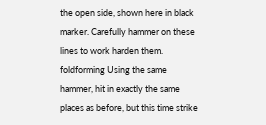the open side, shown here in black marker. Carefully hammer on these lines to work harden them.
foldforming Using the same hammer, hit in exactly the same places as before, but this time strike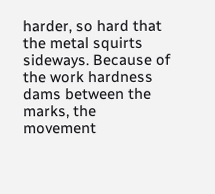harder, so hard that the metal squirts sideways. Because of the work hardness dams between the marks, the movement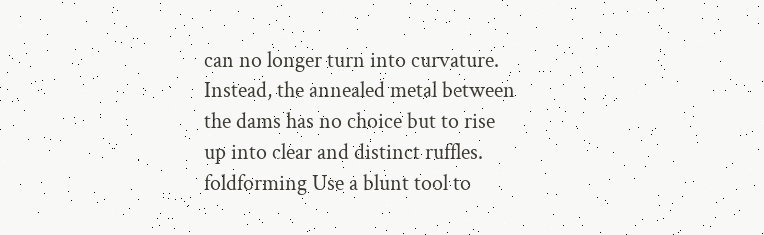can no longer turn into curvature. Instead, the annealed metal between the dams has no choice but to rise up into clear and distinct ruffles.
foldforming Use a blunt tool to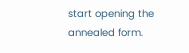start opening the annealed form.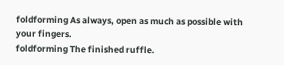foldforming As always, open as much as possible with your fingers.
foldforming The finished ruffle.